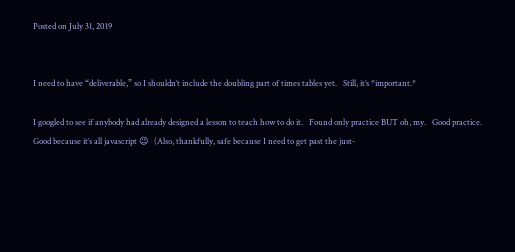Posted on July 31, 2019


I need to have “deliverable,” so I shouldn’t include the doubling part of times tables yet.   Still, it’s *important.*

I googled to see if anybody had already designed a lesson to teach how to do it.   Found only practice BUT oh, my.   Good practice.   Good because it’s all javascript 😉   (Also, thankfully, safe because I need to get past the just-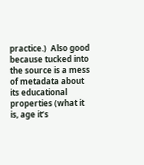practice.)  Also good because tucked into the source is a mess of metadata about its educational properties (what it is, age it’s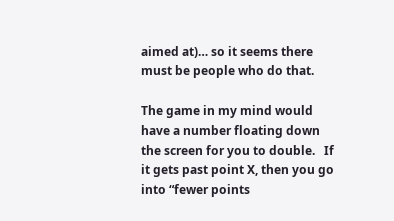aimed at)… so it seems there must be people who do that.

The game in my mind would have a number floating down the screen for you to double.   If it gets past point X, then you go into “fewer points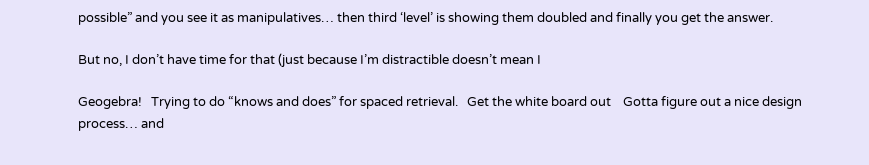possible” and you see it as manipulatives… then third ‘level’ is showing them doubled and finally you get the answer.

But no, I don’t have time for that (just because I’m distractible doesn’t mean I

Geogebra!   Trying to do “knows and does” for spaced retrieval.   Get the white board out    Gotta figure out a nice design process… and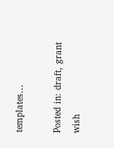templates…

Posted in: draft, grant wish